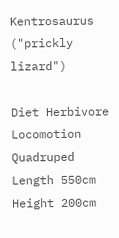Kentrosaurus ("prickly lizard")

Diet Herbivore
Locomotion Quadruped
Length 550cm
Height 200cm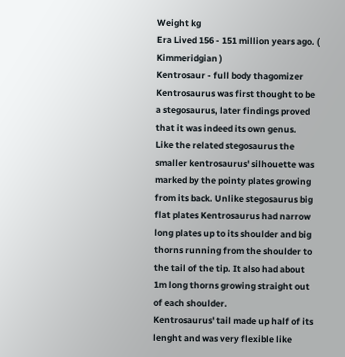Weight kg
Era Lived 156 - 151 million years ago. ( Kimmeridgian )
Kentrosaur - full body thagomizer
Kentrosaurus was first thought to be a stegosaurus, later findings proved that it was indeed its own genus.
Like the related stegosaurus the smaller kentrosaurus' silhouette was marked by the pointy plates growing from its back. Unlike stegosaurus big flat plates Kentrosaurus had narrow long plates up to its shoulder and big thorns running from the shoulder to the tail of the tip. It also had about 1m long thorns growing straight out of each shoulder.
Kentrosaurus' tail made up half of its lenght and was very flexible like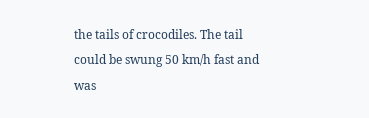the tails of crocodiles. The tail could be swung 50 km/h fast and was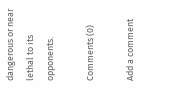dangerous or near lethal to its opponents.

Comments (0)

Add a comment